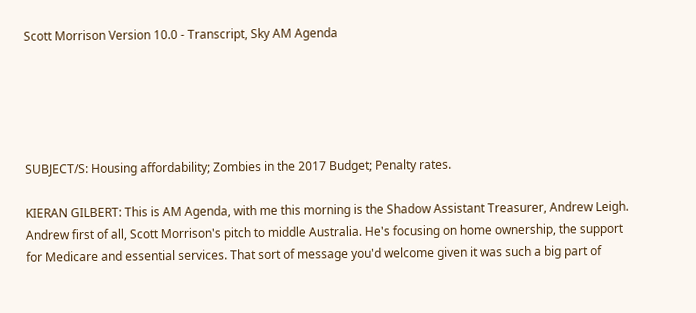Scott Morrison Version 10.0 - Transcript, Sky AM Agenda





SUBJECT/S: Housing affordability; Zombies in the 2017 Budget; Penalty rates.

KIERAN GILBERT: This is AM Agenda, with me this morning is the Shadow Assistant Treasurer, Andrew Leigh. Andrew first of all, Scott Morrison's pitch to middle Australia. He's focusing on home ownership, the support for Medicare and essential services. That sort of message you'd welcome given it was such a big part of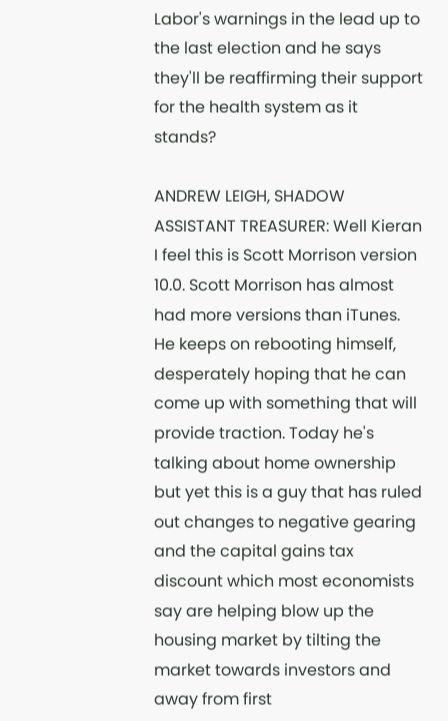Labor's warnings in the lead up to the last election and he says they'll be reaffirming their support for the health system as it stands?

ANDREW LEIGH, SHADOW ASSISTANT TREASURER: Well Kieran I feel this is Scott Morrison version 10.0. Scott Morrison has almost had more versions than iTunes. He keeps on rebooting himself, desperately hoping that he can come up with something that will provide traction. Today he's talking about home ownership but yet this is a guy that has ruled out changes to negative gearing and the capital gains tax discount which most economists say are helping blow up the housing market by tilting the market towards investors and away from first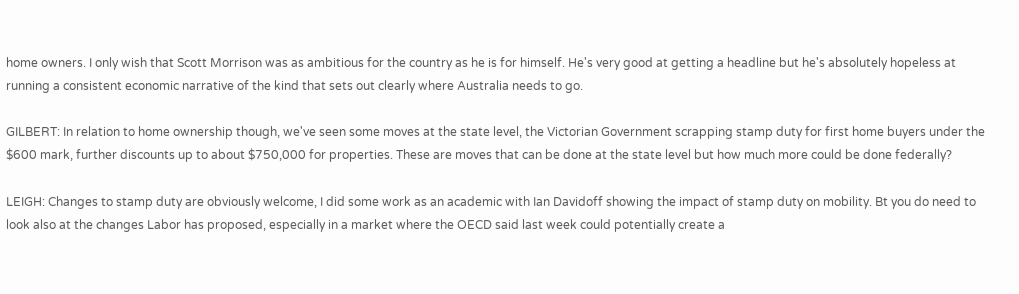home owners. I only wish that Scott Morrison was as ambitious for the country as he is for himself. He's very good at getting a headline but he's absolutely hopeless at running a consistent economic narrative of the kind that sets out clearly where Australia needs to go.

GILBERT: In relation to home ownership though, we've seen some moves at the state level, the Victorian Government scrapping stamp duty for first home buyers under the $600 mark, further discounts up to about $750,000 for properties. These are moves that can be done at the state level but how much more could be done federally?

LEIGH: Changes to stamp duty are obviously welcome, I did some work as an academic with Ian Davidoff showing the impact of stamp duty on mobility. Bt you do need to look also at the changes Labor has proposed, especially in a market where the OECD said last week could potentially create a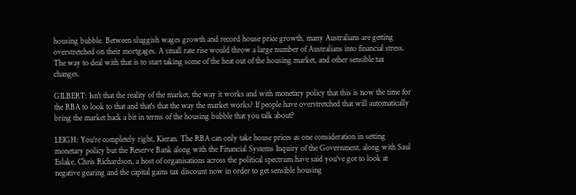housing bubble. Between sluggish wages growth and record house price growth, many Australians are getting overstretched on their mortgages. A small rate rise would throw a large number of Australians into financial stress. The way to deal with that is to start taking some of the heat out of the housing market, and other sensible tax changes.

GILBERT: Isn't that the reality of the market, the way it works and with monetary policy that this is now the time for the RBA to look to that and that's that the way the market works? If people have overstretched that will automatically bring the market back a bit in terms of the housing bubble that you talk about?

LEIGH: You're completely right, Kieran. The RBA can only take house prices as one consideration in setting monetary policy but the Reserve Bank along with the Financial Systems Inquiry of the Government, along with Saul Eslake, Chris Richardson, a host of organisations across the political spectrum have said you've got to look at negative gearing and the capital gains tax discount now in order to get sensible housing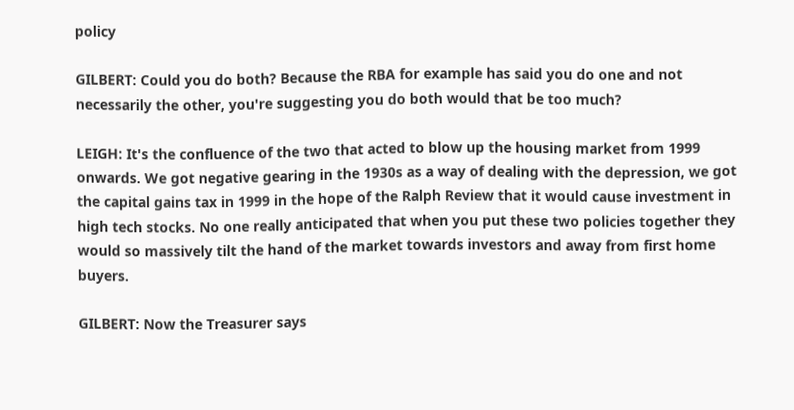policy

GILBERT: Could you do both? Because the RBA for example has said you do one and not necessarily the other, you're suggesting you do both would that be too much?

LEIGH: It's the confluence of the two that acted to blow up the housing market from 1999 onwards. We got negative gearing in the 1930s as a way of dealing with the depression, we got the capital gains tax in 1999 in the hope of the Ralph Review that it would cause investment in high tech stocks. No one really anticipated that when you put these two policies together they would so massively tilt the hand of the market towards investors and away from first home buyers.

GILBERT: Now the Treasurer says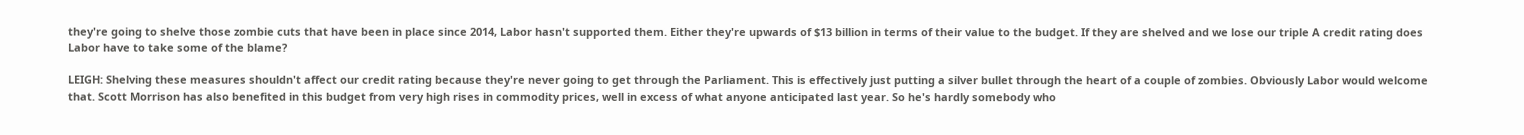they're going to shelve those zombie cuts that have been in place since 2014, Labor hasn't supported them. Either they're upwards of $13 billion in terms of their value to the budget. If they are shelved and we lose our triple A credit rating does Labor have to take some of the blame?

LEIGH: Shelving these measures shouldn't affect our credit rating because they're never going to get through the Parliament. This is effectively just putting a silver bullet through the heart of a couple of zombies. Obviously Labor would welcome that. Scott Morrison has also benefited in this budget from very high rises in commodity prices, well in excess of what anyone anticipated last year. So he's hardly somebody who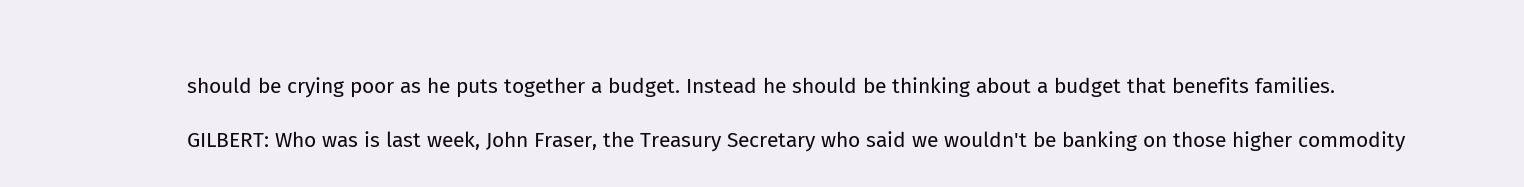should be crying poor as he puts together a budget. Instead he should be thinking about a budget that benefits families.

GILBERT: Who was is last week, John Fraser, the Treasury Secretary who said we wouldn't be banking on those higher commodity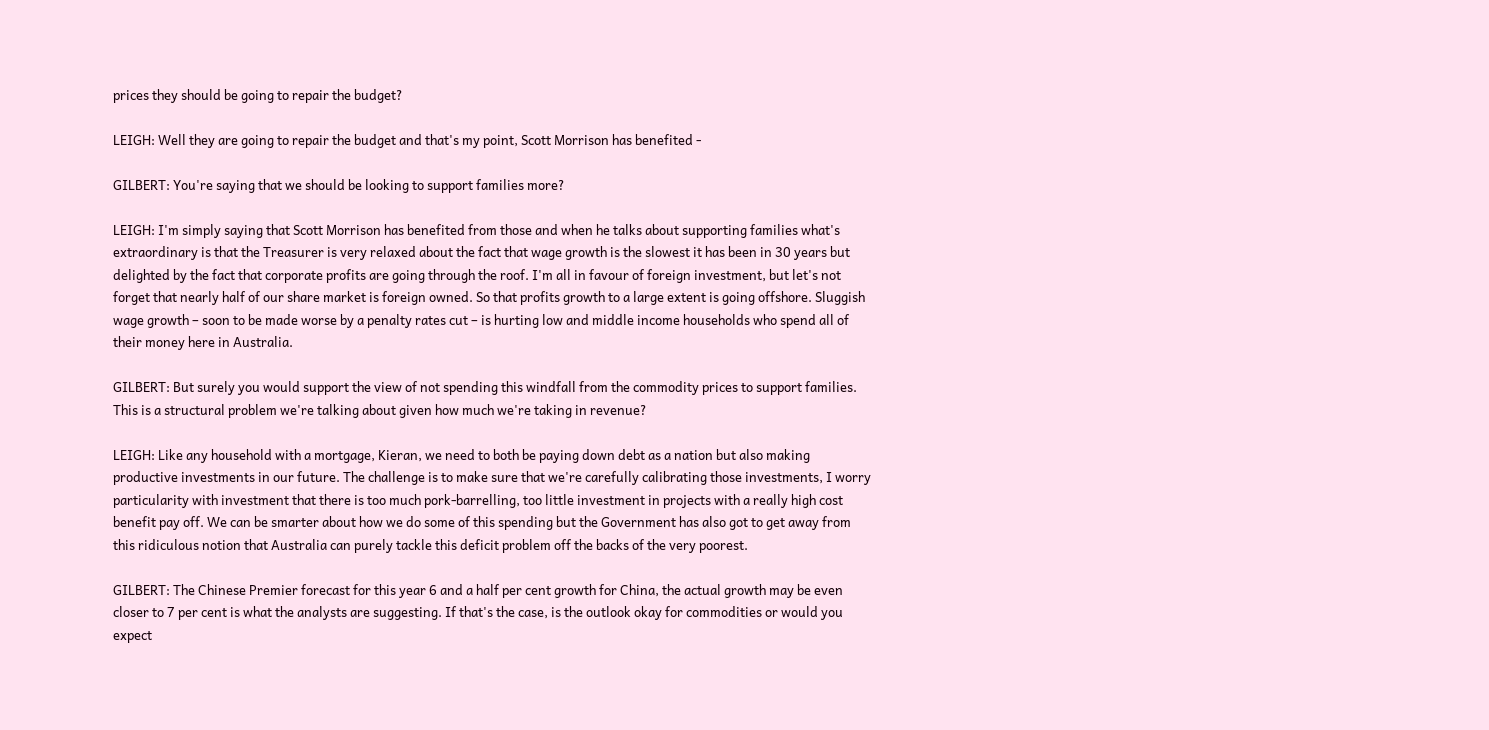prices they should be going to repair the budget?

LEIGH: Well they are going to repair the budget and that's my point, Scott Morrison has benefited -

GILBERT: You're saying that we should be looking to support families more?

LEIGH: I'm simply saying that Scott Morrison has benefited from those and when he talks about supporting families what's extraordinary is that the Treasurer is very relaxed about the fact that wage growth is the slowest it has been in 30 years but delighted by the fact that corporate profits are going through the roof. I'm all in favour of foreign investment, but let's not forget that nearly half of our share market is foreign owned. So that profits growth to a large extent is going offshore. Sluggish wage growth – soon to be made worse by a penalty rates cut – is hurting low and middle income households who spend all of their money here in Australia.

GILBERT: But surely you would support the view of not spending this windfall from the commodity prices to support families. This is a structural problem we're talking about given how much we're taking in revenue?

LEIGH: Like any household with a mortgage, Kieran, we need to both be paying down debt as a nation but also making productive investments in our future. The challenge is to make sure that we're carefully calibrating those investments, I worry particularity with investment that there is too much pork-barrelling, too little investment in projects with a really high cost benefit pay off. We can be smarter about how we do some of this spending but the Government has also got to get away from this ridiculous notion that Australia can purely tackle this deficit problem off the backs of the very poorest.

GILBERT: The Chinese Premier forecast for this year 6 and a half per cent growth for China, the actual growth may be even closer to 7 per cent is what the analysts are suggesting. If that's the case, is the outlook okay for commodities or would you expect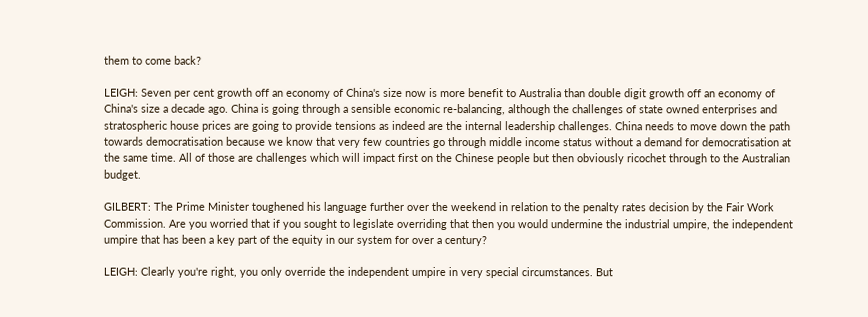them to come back?

LEIGH: Seven per cent growth off an economy of China's size now is more benefit to Australia than double digit growth off an economy of China's size a decade ago. China is going through a sensible economic re-balancing, although the challenges of state owned enterprises and stratospheric house prices are going to provide tensions as indeed are the internal leadership challenges. China needs to move down the path towards democratisation because we know that very few countries go through middle income status without a demand for democratisation at the same time. All of those are challenges which will impact first on the Chinese people but then obviously ricochet through to the Australian budget.

GILBERT: The Prime Minister toughened his language further over the weekend in relation to the penalty rates decision by the Fair Work Commission. Are you worried that if you sought to legislate overriding that then you would undermine the industrial umpire, the independent umpire that has been a key part of the equity in our system for over a century?

LEIGH: Clearly you're right, you only override the independent umpire in very special circumstances. But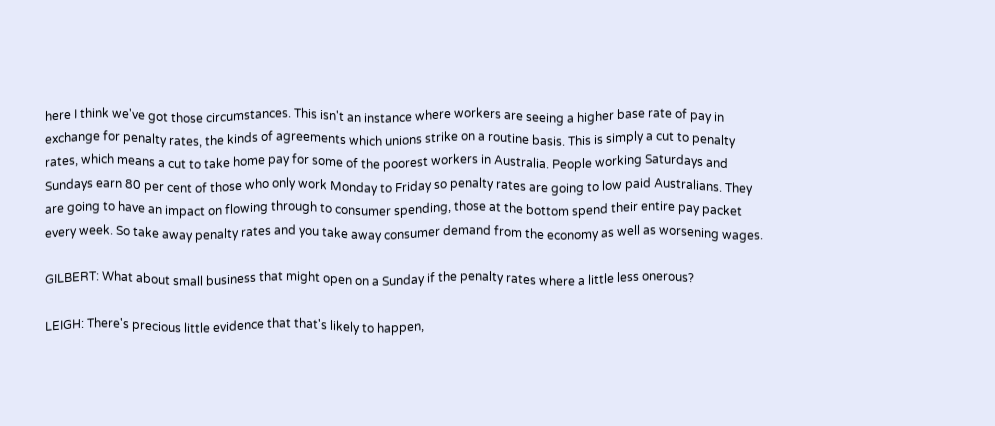here I think we've got those circumstances. This isn't an instance where workers are seeing a higher base rate of pay in exchange for penalty rates, the kinds of agreements which unions strike on a routine basis. This is simply a cut to penalty rates, which means a cut to take home pay for some of the poorest workers in Australia. People working Saturdays and Sundays earn 80 per cent of those who only work Monday to Friday so penalty rates are going to low paid Australians. They are going to have an impact on flowing through to consumer spending, those at the bottom spend their entire pay packet every week. So take away penalty rates and you take away consumer demand from the economy as well as worsening wages.

GILBERT: What about small business that might open on a Sunday if the penalty rates where a little less onerous?

LEIGH: There's precious little evidence that that's likely to happen,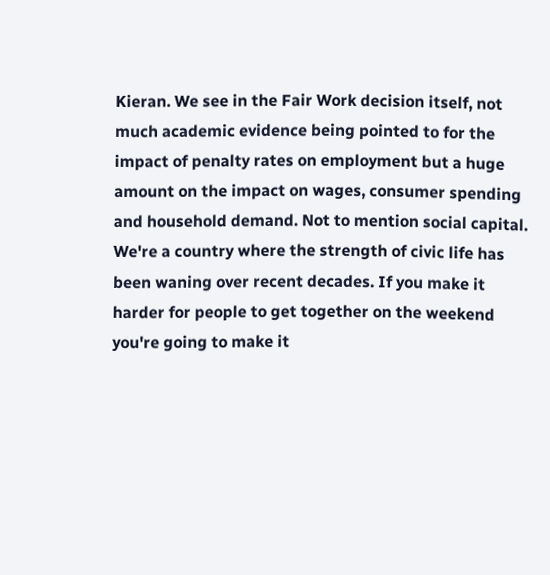Kieran. We see in the Fair Work decision itself, not much academic evidence being pointed to for the impact of penalty rates on employment but a huge amount on the impact on wages, consumer spending and household demand. Not to mention social capital. We're a country where the strength of civic life has been waning over recent decades. If you make it harder for people to get together on the weekend you're going to make it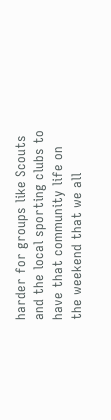harder for groups like Scouts and the local sporting clubs to have that community life on the weekend that we all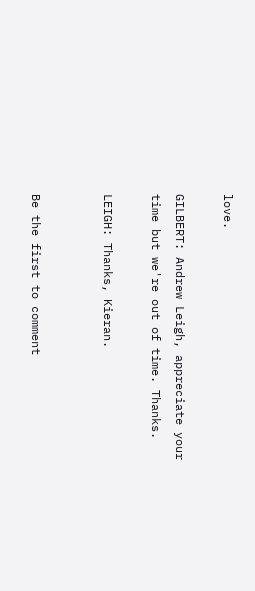love.

GILBERT: Andrew Leigh, appreciate your time but we're out of time. Thanks.

LEIGH: Thanks, Kieran.


Be the first to comment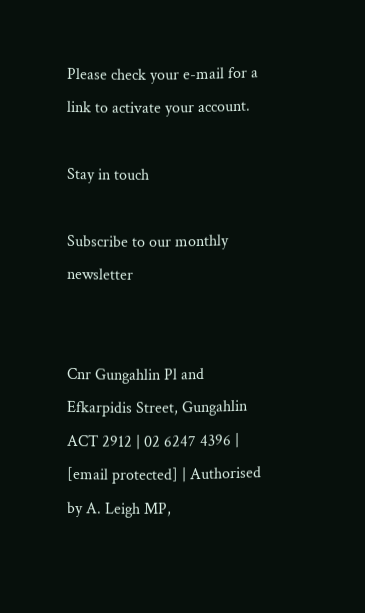Please check your e-mail for a link to activate your account.

Stay in touch

Subscribe to our monthly newsletter


Cnr Gungahlin Pl and Efkarpidis Street, Gungahlin ACT 2912 | 02 6247 4396 | [email protected] | Authorised by A. Leigh MP,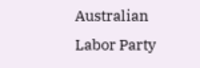Australian Labor Party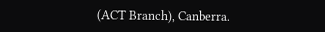(ACT Branch), Canberra.